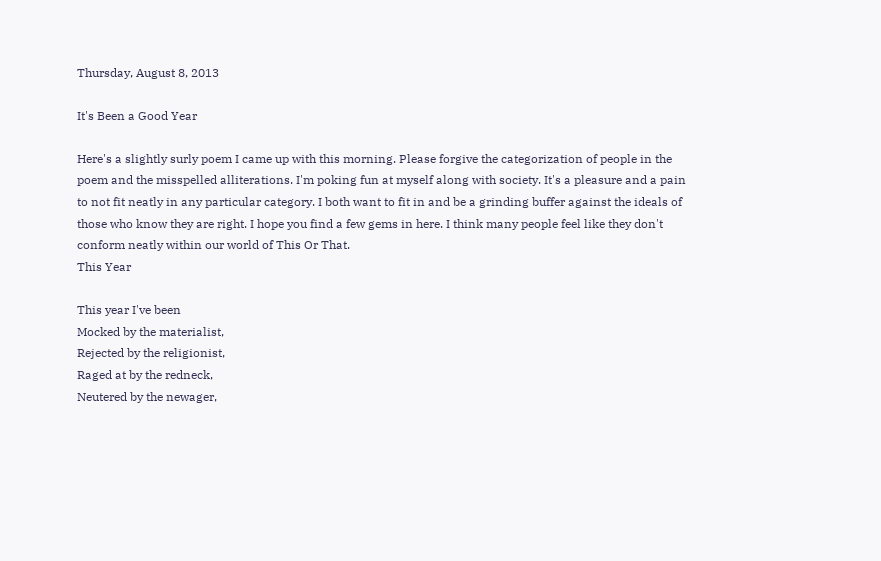Thursday, August 8, 2013

It's Been a Good Year

Here's a slightly surly poem I came up with this morning. Please forgive the categorization of people in the poem and the misspelled alliterations. I'm poking fun at myself along with society. It's a pleasure and a pain to not fit neatly in any particular category. I both want to fit in and be a grinding buffer against the ideals of those who know they are right. I hope you find a few gems in here. I think many people feel like they don't conform neatly within our world of This Or That.
This Year

This year I've been
Mocked by the materialist,
Rejected by the religionist,
Raged at by the redneck,
Neutered by the newager,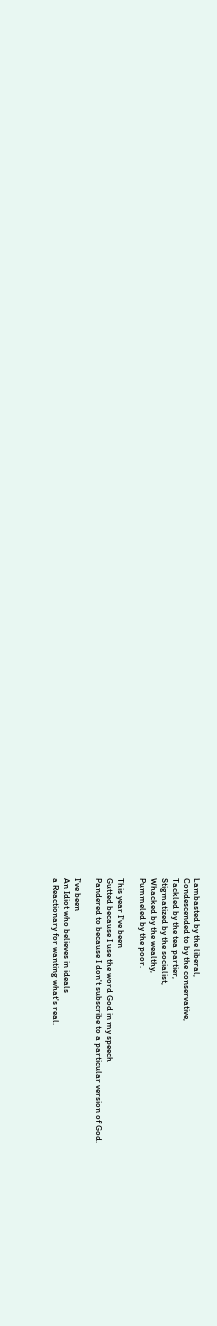Lambasted by the liberal,
Condescended to by the conservative,
Tackled by the tea partier,
Stigmatized by the socialist,
Whacked by the wealthy,
Pummeled by the poor.

This year I've been
Gutted because I use the word God in my speech
Pandered to because I don't subscribe to a particular version of God.

I've been
An Idiot who believes in ideals
a Reactionary for wanting what's real.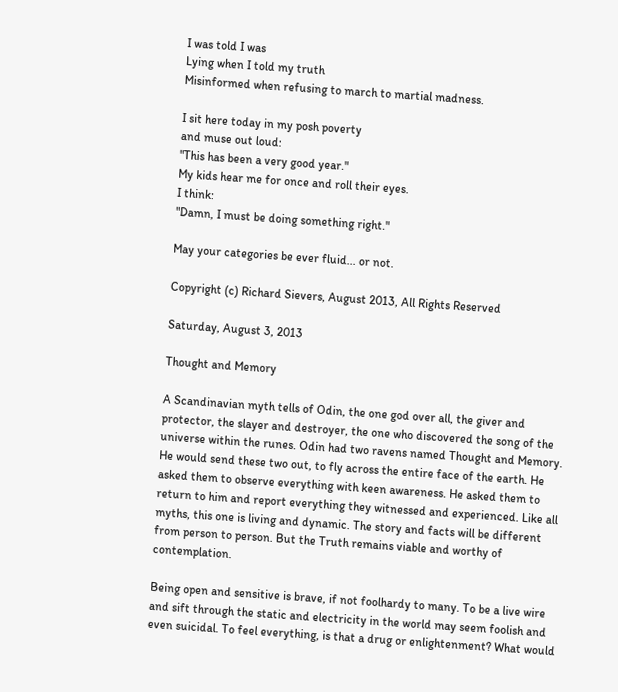I was told I was
Lying when I told my truth
Misinformed when refusing to march to martial madness.

I sit here today in my posh poverty
and muse out loud:
"This has been a very good year."
My kids hear me for once and roll their eyes.
I think:
"Damn, I must be doing something right."

May your categories be ever fluid... or not.

Copyright (c) Richard Sievers, August 2013, All Rights Reserved

Saturday, August 3, 2013

Thought and Memory

A Scandinavian myth tells of Odin, the one god over all, the giver and protector, the slayer and destroyer, the one who discovered the song of the universe within the runes. Odin had two ravens named Thought and Memory. He would send these two out, to fly across the entire face of the earth. He asked them to observe everything with keen awareness. He asked them to return to him and report everything they witnessed and experienced. Like all myths, this one is living and dynamic. The story and facts will be different from person to person. But the Truth remains viable and worthy of contemplation.

Being open and sensitive is brave, if not foolhardy to many. To be a live wire and sift through the static and electricity in the world may seem foolish and even suicidal. To feel everything, is that a drug or enlightenment? What would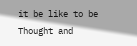it be like to be Thought and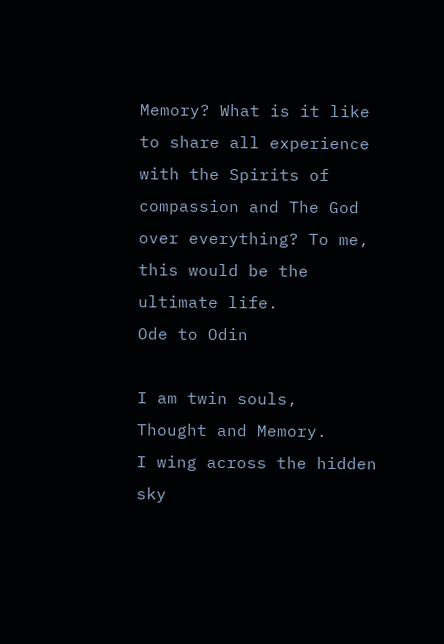Memory? What is it like to share all experience with the Spirits of compassion and The God over everything? To me, this would be the ultimate life.
Ode to Odin

I am twin souls,
Thought and Memory.
I wing across the hidden sky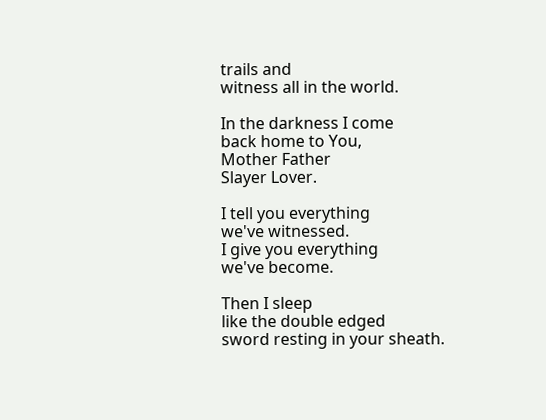trails and
witness all in the world.

In the darkness I come
back home to You,
Mother Father
Slayer Lover.

I tell you everything
we've witnessed.
I give you everything
we've become.

Then I sleep
like the double edged
sword resting in your sheath.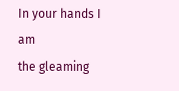In your hands I am
the gleaming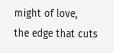might of love,
the edge that cuts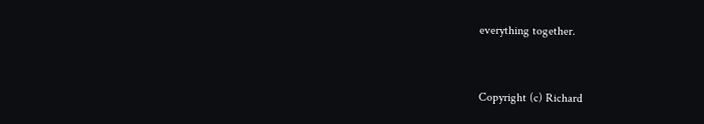everything together.


Copyright (c) Richard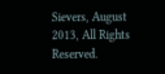Sievers, August 2013, All Rights Reserved.